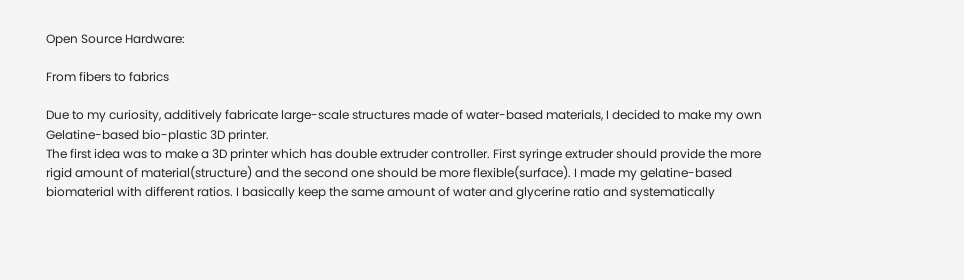Open Source Hardware:

From fibers to fabrics

Due to my curiosity, additively fabricate large-scale structures made of water-based materials, I decided to make my own Gelatine-based bio-plastic 3D printer.
The first idea was to make a 3D printer which has double extruder controller. First syringe extruder should provide the more rigid amount of material(structure) and the second one should be more flexible(surface). I made my gelatine-based biomaterial with different ratios. I basically keep the same amount of water and glycerine ratio and systematically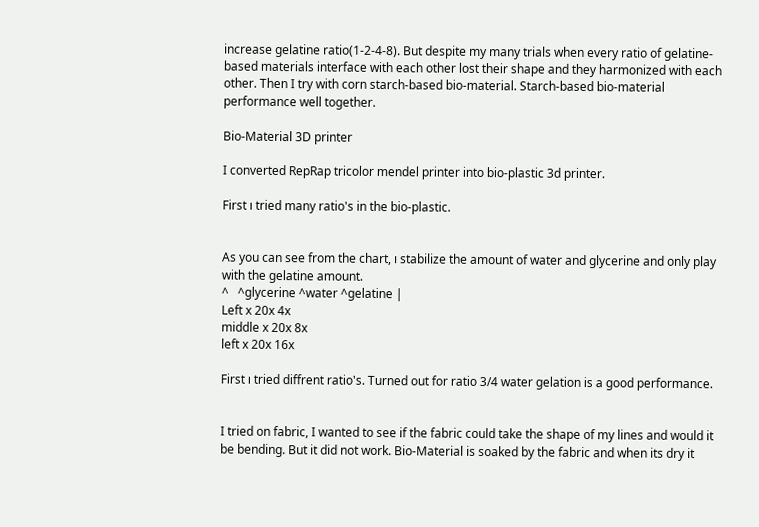increase gelatine ratio(1-2-4-8). But despite my many trials when every ratio of gelatine-based materials interface with each other lost their shape and they harmonized with each other. Then I try with corn starch-based bio-material. Starch-based bio-material performance well together.

Bio-Material 3D printer

I converted RepRap tricolor mendel printer into bio-plastic 3d printer.

First ı tried many ratio's in the bio-plastic.


As you can see from the chart, ı stabilize the amount of water and glycerine and only play with the gelatine amount.
^   ^glycerine ^water ^gelatine |
Left x 20x 4x
middle x 20x 8x
left x 20x 16x

First ı tried diffrent ratio's. Turned out for ratio 3/4 water gelation is a good performance.


I tried on fabric, I wanted to see if the fabric could take the shape of my lines and would it be bending. But it did not work. Bio-Material is soaked by the fabric and when its dry it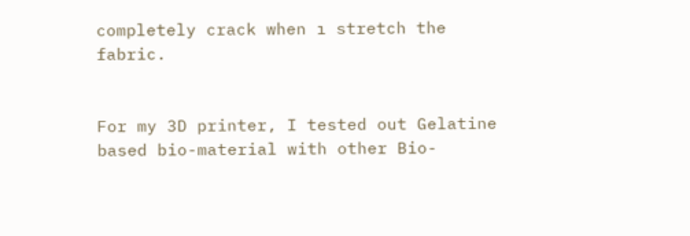completely crack when ı stretch the fabric.


For my 3D printer, I tested out Gelatine based bio-material with other Bio-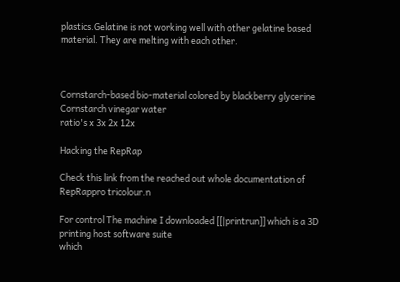plastics.Gelatine is not working well with other gelatine based material. They are melting with each other.



Cornstarch-based bio-material colored by blackberry glycerine Cornstarch vinegar water
ratio's x 3x 2x 12x

Hacking the RepRap

Check this link from the reached out whole documentation of RepRappro tricolour.n

For control The machine I downloaded [[|printrun]] which is a 3D printing host software suite
which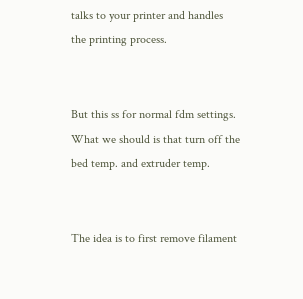talks to your printer and handles the printing process.


But this ss for normal fdm settings. What we should is that turn off the bed temp. and extruder temp.


The idea is to first remove filament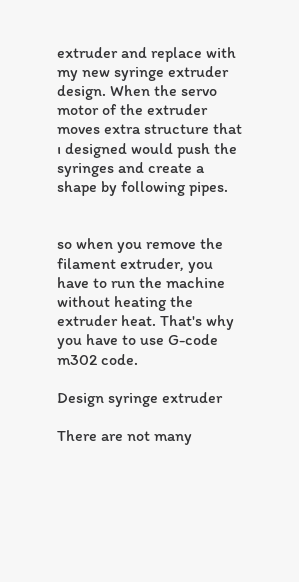extruder and replace with my new syringe extruder design. When the servo motor of the extruder moves extra structure that ı designed would push the syringes and create a shape by following pipes.


so when you remove the filament extruder, you have to run the machine without heating the extruder heat. That's why you have to use G-code m302 code.

Design syringe extruder

There are not many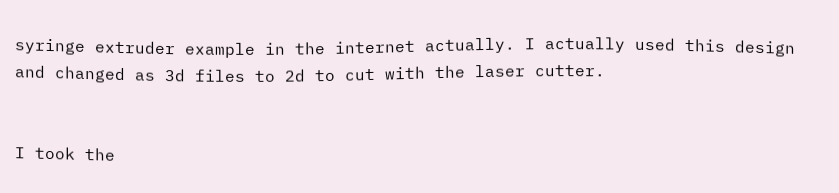syringe extruder example in the internet actually. I actually used this design and changed as 3d files to 2d to cut with the laser cutter.


I took the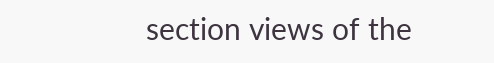section views of the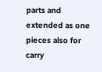parts and extended as one pieces also for carry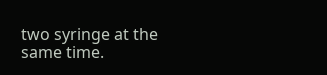two syringe at the same time.